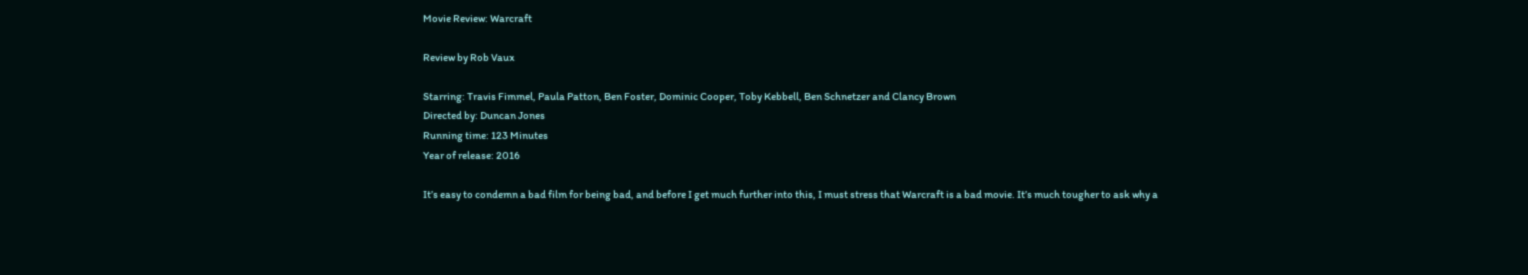Movie Review: Warcraft

Review by Rob Vaux

Starring: Travis Fimmel, Paula Patton, Ben Foster, Dominic Cooper, Toby Kebbell, Ben Schnetzer and Clancy Brown
Directed by: Duncan Jones
Running time: 123 Minutes
Year of release: 2016

It’s easy to condemn a bad film for being bad, and before I get much further into this, I must stress that Warcraft is a bad movie. It’s much tougher to ask why a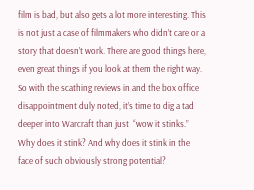film is bad, but also gets a lot more interesting. This is not just a case of filmmakers who didn’t care or a story that doesn’t work. There are good things here, even great things if you look at them the right way. So with the scathing reviews in and the box office disappointment duly noted, it’s time to dig a tad deeper into Warcraft than just  “wow it stinks.” Why does it stink? And why does it stink in the face of such obviously strong potential?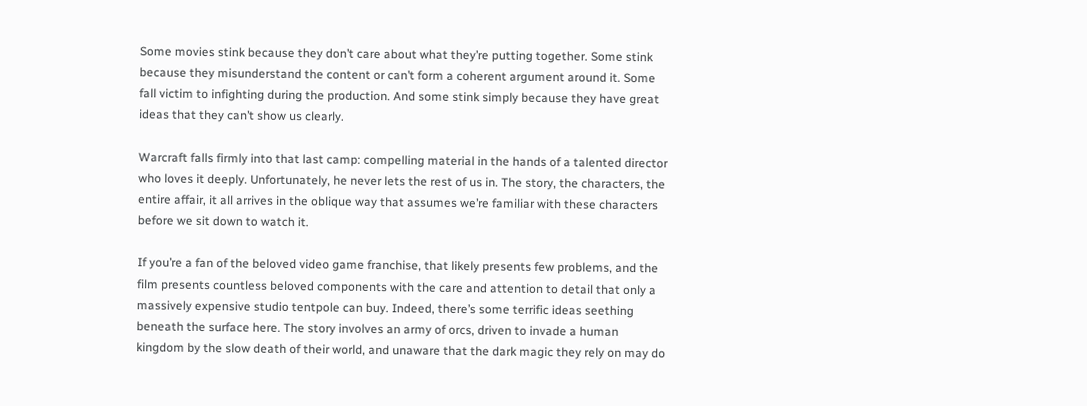Some movies stink because they don’t care about what they’re putting together. Some stink because they misunderstand the content or can’t form a coherent argument around it. Some fall victim to infighting during the production. And some stink simply because they have great ideas that they can’t show us clearly.

Warcraft falls firmly into that last camp: compelling material in the hands of a talented director who loves it deeply. Unfortunately, he never lets the rest of us in. The story, the characters, the entire affair, it all arrives in the oblique way that assumes we’re familiar with these characters before we sit down to watch it.

If you’re a fan of the beloved video game franchise, that likely presents few problems, and the film presents countless beloved components with the care and attention to detail that only a massively expensive studio tentpole can buy. Indeed, there’s some terrific ideas seething beneath the surface here. The story involves an army of orcs, driven to invade a human kingdom by the slow death of their world, and unaware that the dark magic they rely on may do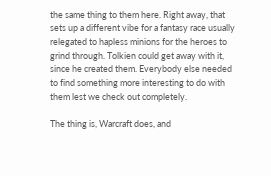the same thing to them here. Right away, that sets up a different vibe for a fantasy race usually relegated to hapless minions for the heroes to grind through. Tolkien could get away with it, since he created them. Everybody else needed to find something more interesting to do with them lest we check out completely.

The thing is, Warcraft does, and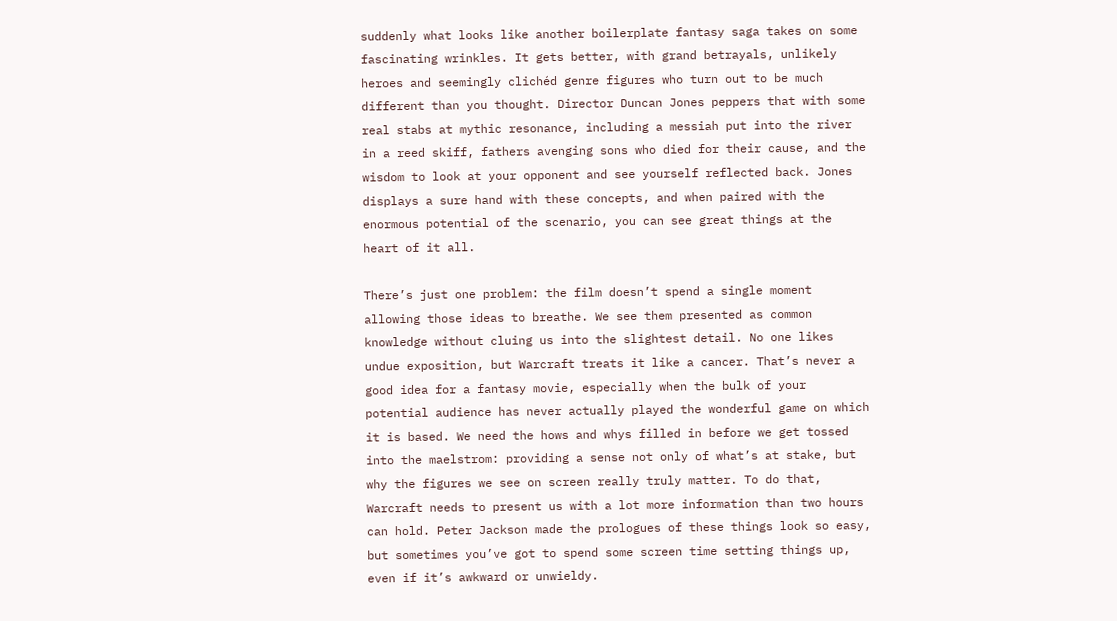suddenly what looks like another boilerplate fantasy saga takes on some fascinating wrinkles. It gets better, with grand betrayals, unlikely heroes and seemingly clichéd genre figures who turn out to be much different than you thought. Director Duncan Jones peppers that with some real stabs at mythic resonance, including a messiah put into the river in a reed skiff, fathers avenging sons who died for their cause, and the wisdom to look at your opponent and see yourself reflected back. Jones displays a sure hand with these concepts, and when paired with the enormous potential of the scenario, you can see great things at the heart of it all.

There’s just one problem: the film doesn’t spend a single moment allowing those ideas to breathe. We see them presented as common knowledge without cluing us into the slightest detail. No one likes undue exposition, but Warcraft treats it like a cancer. That’s never a good idea for a fantasy movie, especially when the bulk of your potential audience has never actually played the wonderful game on which it is based. We need the hows and whys filled in before we get tossed into the maelstrom: providing a sense not only of what’s at stake, but why the figures we see on screen really truly matter. To do that, Warcraft needs to present us with a lot more information than two hours can hold. Peter Jackson made the prologues of these things look so easy, but sometimes you’ve got to spend some screen time setting things up, even if it’s awkward or unwieldy.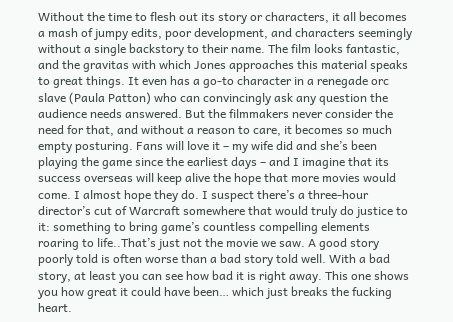Without the time to flesh out its story or characters, it all becomes a mash of jumpy edits, poor development, and characters seemingly without a single backstory to their name. The film looks fantastic, and the gravitas with which Jones approaches this material speaks to great things. It even has a go-to character in a renegade orc slave (Paula Patton) who can convincingly ask any question the audience needs answered. But the filmmakers never consider the need for that, and without a reason to care, it becomes so much empty posturing. Fans will love it – my wife did and she’s been playing the game since the earliest days – and I imagine that its success overseas will keep alive the hope that more movies would come. I almost hope they do. I suspect there’s a three-hour director’s cut of Warcraft somewhere that would truly do justice to it: something to bring game’s countless compelling elements roaring to life..That’s just not the movie we saw. A good story poorly told is often worse than a bad story told well. With a bad story, at least you can see how bad it is right away. This one shows you how great it could have been… which just breaks the fucking heart.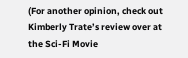(For another opinion, check out Kimberly Trate’s review over at the Sci-Fi Movie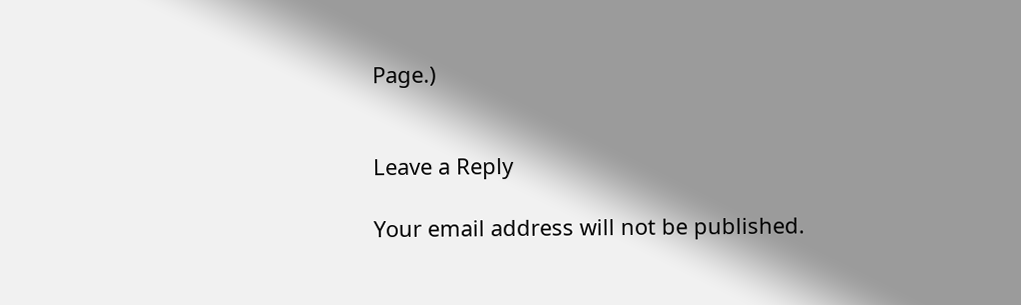Page.)


Leave a Reply

Your email address will not be published.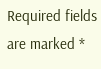Required fields are marked *